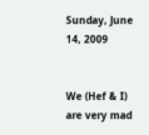Sunday, June 14, 2009


We (Hef & I) are very mad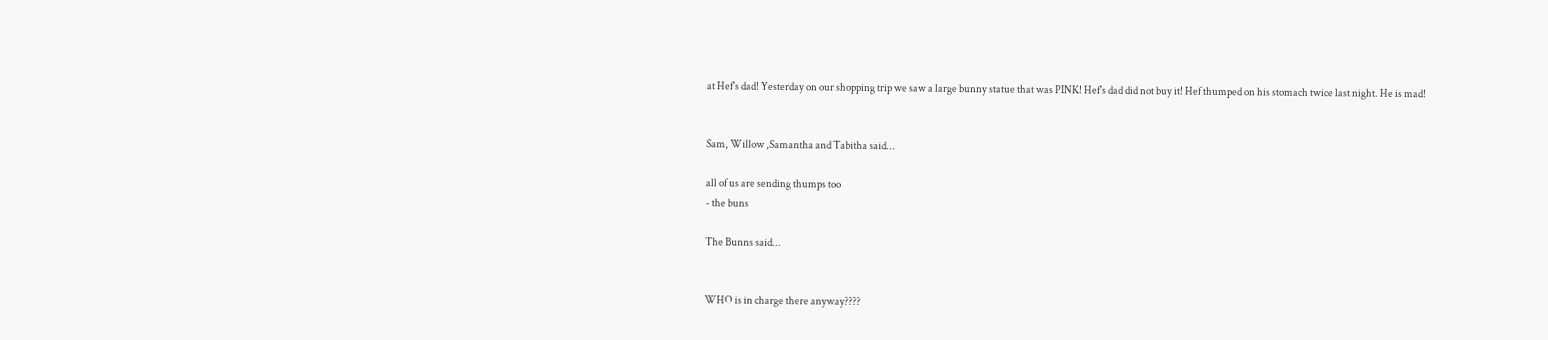at Hef's dad! Yesterday on our shopping trip we saw a large bunny statue that was PINK! Hef's dad did not buy it! Hef thumped on his stomach twice last night. He is mad!


Sam, Willow ,Samantha and Tabitha said...

all of us are sending thumps too
- the buns

The Bunns said...


WHO is in charge there anyway????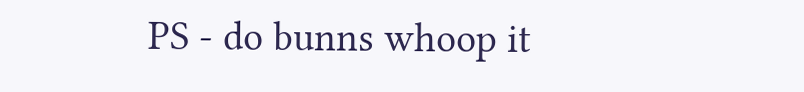PS - do bunns whoop it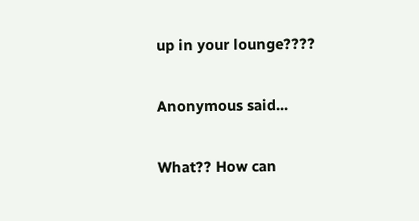up in your lounge????

Anonymous said...

What?? How can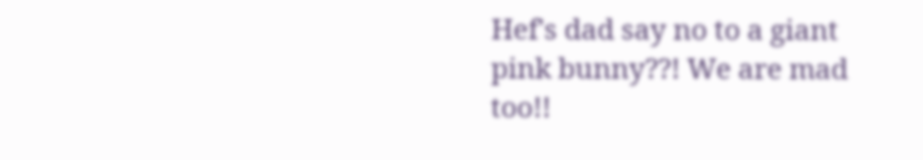Hef's dad say no to a giant pink bunny??! We are mad too!!